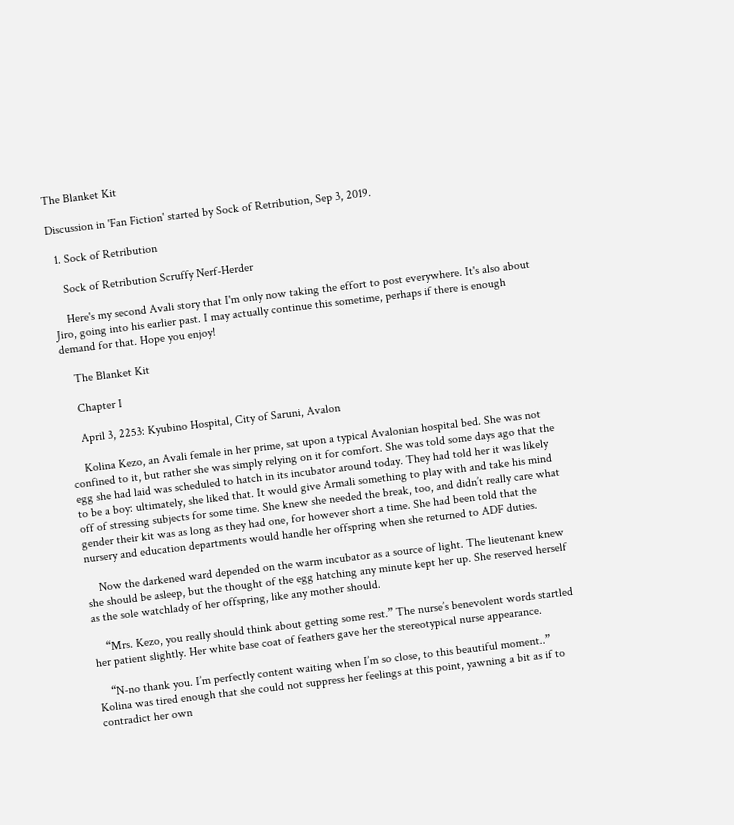The Blanket Kit

Discussion in 'Fan Fiction' started by Sock of Retribution, Sep 3, 2019.

  1. Sock of Retribution

    Sock of Retribution Scruffy Nerf-Herder

    Here's my second Avali story that I'm only now taking the effort to post everywhere. It's also about Jiro, going into his earlier past. I may actually continue this sometime, perhaps if there is enough demand for that. Hope you enjoy!

    The Blanket Kit

    Chapter I

    April 3, 2253: Kyubino Hospital, City of Saruni, Avalon

    Kolina Kezo, an Avali female in her prime, sat upon a typical Avalonian hospital bed. She was not confined to it, but rather she was simply relying on it for comfort. She was told some days ago that the egg she had laid was scheduled to hatch in its incubator around today. They had told her it was likely to be a boy: ultimately, she liked that. It would give Armali something to play with and take his mind off of stressing subjects for some time. She knew she needed the break, too, and didn’t really care what gender their kit was as long as they had one, for however short a time. She had been told that the nursery and education departments would handle her offspring when she returned to ADF duties.

    Now the darkened ward depended on the warm incubator as a source of light. The lieutenant knew she should be asleep, but the thought of the egg hatching any minute kept her up. She reserved herself as the sole watchlady of her offspring, like any mother should.

    “Mrs. Kezo, you really should think about getting some rest.” The nurse’s benevolent words startled her patient slightly. Her white base coat of feathers gave her the stereotypical nurse appearance.

    “N-no thank you. I’m perfectly content waiting when I’m so close, to this beautiful moment..” Kolina was tired enough that she could not suppress her feelings at this point, yawning a bit as if to contradict her own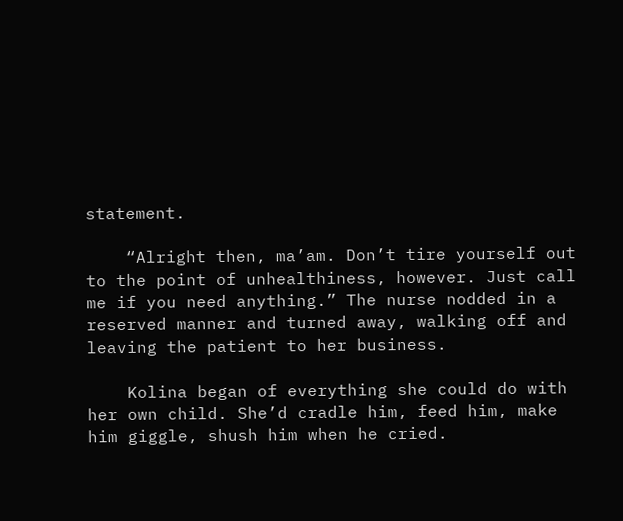statement.

    “Alright then, ma’am. Don’t tire yourself out to the point of unhealthiness, however. Just call me if you need anything.” The nurse nodded in a reserved manner and turned away, walking off and leaving the patient to her business.

    Kolina began of everything she could do with her own child. She’d cradle him, feed him, make him giggle, shush him when he cried.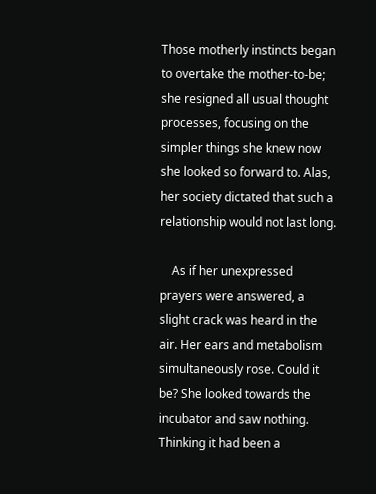Those motherly instincts began to overtake the mother-to-be; she resigned all usual thought processes, focusing on the simpler things she knew now she looked so forward to. Alas, her society dictated that such a relationship would not last long.

    As if her unexpressed prayers were answered, a slight crack was heard in the air. Her ears and metabolism simultaneously rose. Could it be? She looked towards the incubator and saw nothing. Thinking it had been a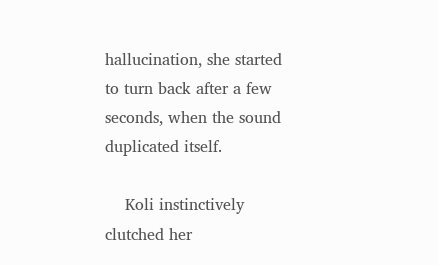hallucination, she started to turn back after a few seconds, when the sound duplicated itself.

    Koli instinctively clutched her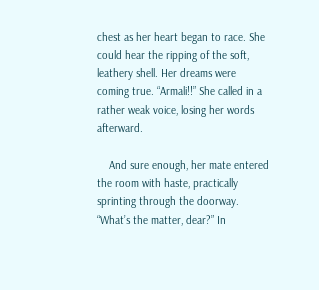chest as her heart began to race. She could hear the ripping of the soft, leathery shell. Her dreams were coming true. “Armali!!” She called in a rather weak voice, losing her words afterward.

    And sure enough, her mate entered the room with haste, practically sprinting through the doorway. “What’s the matter, dear?” In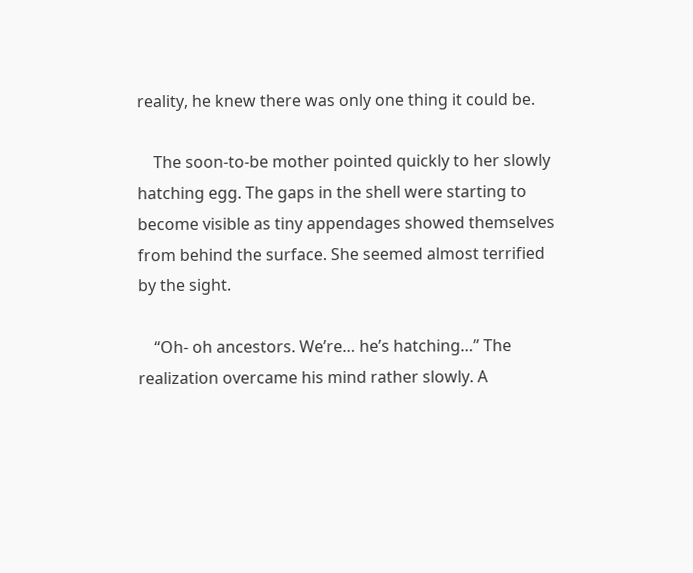reality, he knew there was only one thing it could be.

    The soon-to-be mother pointed quickly to her slowly hatching egg. The gaps in the shell were starting to become visible as tiny appendages showed themselves from behind the surface. She seemed almost terrified by the sight.

    “Oh- oh ancestors. We’re… he’s hatching…” The realization overcame his mind rather slowly. A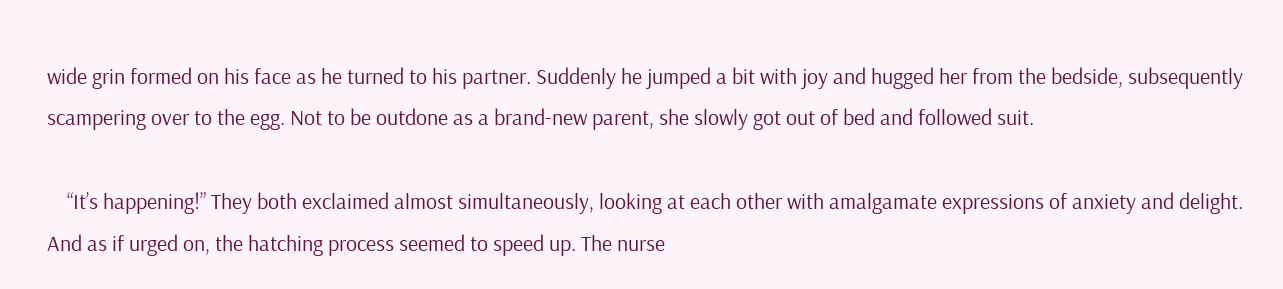wide grin formed on his face as he turned to his partner. Suddenly he jumped a bit with joy and hugged her from the bedside, subsequently scampering over to the egg. Not to be outdone as a brand-new parent, she slowly got out of bed and followed suit.

    “It’s happening!” They both exclaimed almost simultaneously, looking at each other with amalgamate expressions of anxiety and delight. And as if urged on, the hatching process seemed to speed up. The nurse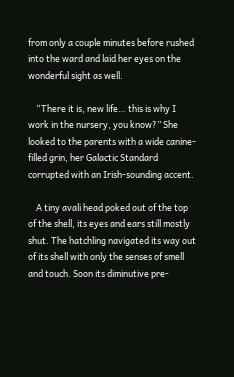from only a couple minutes before rushed into the ward and laid her eyes on the wonderful sight as well.

    “There it is, new life… this is why I work in the nursery, you know?” She looked to the parents with a wide canine-filled grin, her Galactic Standard corrupted with an Irish-sounding accent.

    A tiny avali head poked out of the top of the shell, its eyes and ears still mostly shut. The hatchling navigated its way out of its shell with only the senses of smell and touch. Soon its diminutive pre-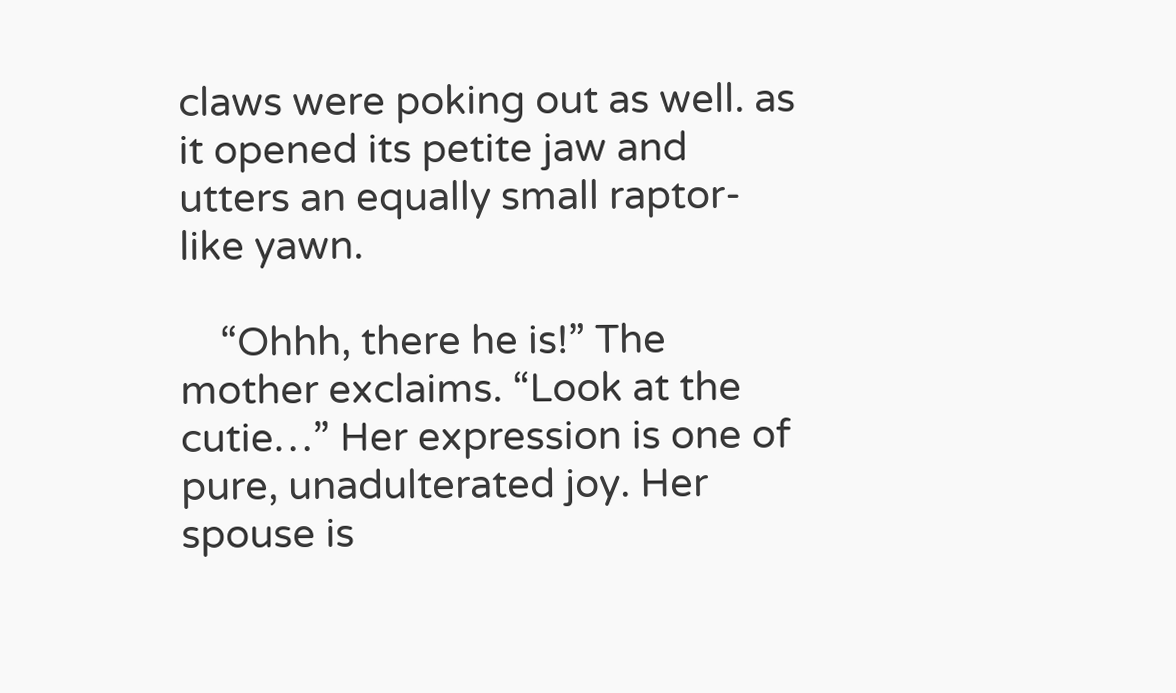claws were poking out as well. as it opened its petite jaw and utters an equally small raptor-like yawn.

    “Ohhh, there he is!” The mother exclaims. “Look at the cutie…” Her expression is one of pure, unadulterated joy. Her spouse is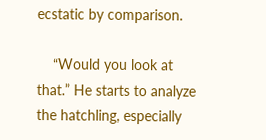ecstatic by comparison.

    “Would you look at that.” He starts to analyze the hatchling, especially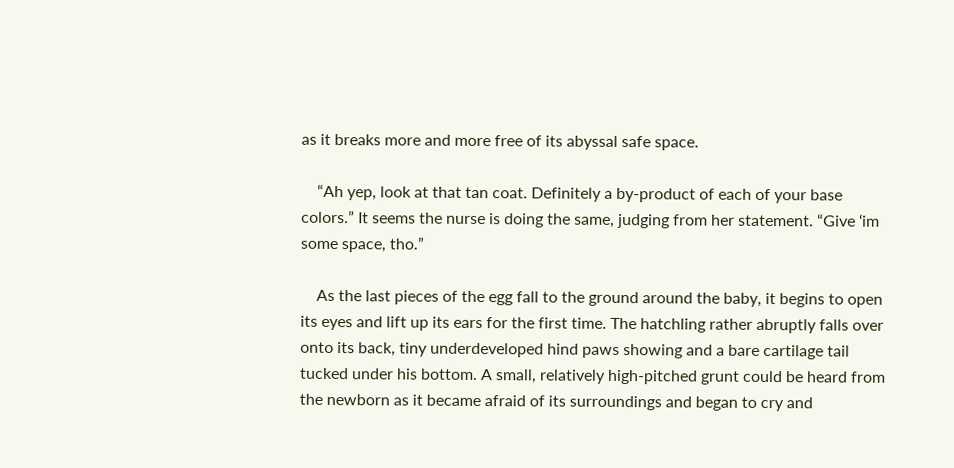as it breaks more and more free of its abyssal safe space.

    “Ah yep, look at that tan coat. Definitely a by-product of each of your base colors.” It seems the nurse is doing the same, judging from her statement. “Give ‘im some space, tho.”

    As the last pieces of the egg fall to the ground around the baby, it begins to open its eyes and lift up its ears for the first time. The hatchling rather abruptly falls over onto its back, tiny underdeveloped hind paws showing and a bare cartilage tail tucked under his bottom. A small, relatively high-pitched grunt could be heard from the newborn as it became afraid of its surroundings and began to cry and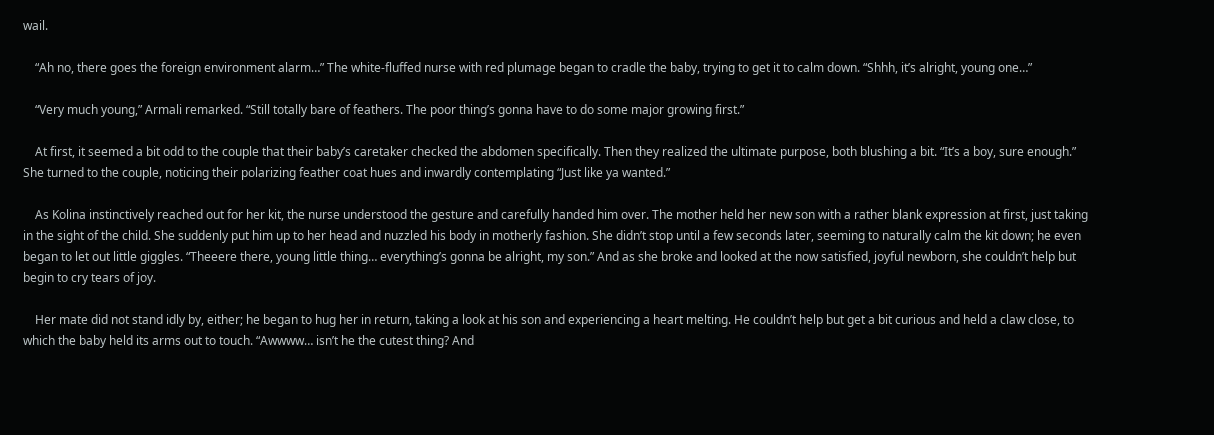wail.

    “Ah no, there goes the foreign environment alarm…” The white-fluffed nurse with red plumage began to cradle the baby, trying to get it to calm down. “Shhh, it’s alright, young one…”

    “Very much young,” Armali remarked. “Still totally bare of feathers. The poor thing’s gonna have to do some major growing first.”

    At first, it seemed a bit odd to the couple that their baby’s caretaker checked the abdomen specifically. Then they realized the ultimate purpose, both blushing a bit. “It’s a boy, sure enough.” She turned to the couple, noticing their polarizing feather coat hues and inwardly contemplating “Just like ya wanted.”

    As Kolina instinctively reached out for her kit, the nurse understood the gesture and carefully handed him over. The mother held her new son with a rather blank expression at first, just taking in the sight of the child. She suddenly put him up to her head and nuzzled his body in motherly fashion. She didn’t stop until a few seconds later, seeming to naturally calm the kit down; he even began to let out little giggles. “Theeere there, young little thing… everything’s gonna be alright, my son.” And as she broke and looked at the now satisfied, joyful newborn, she couldn’t help but begin to cry tears of joy.

    Her mate did not stand idly by, either; he began to hug her in return, taking a look at his son and experiencing a heart melting. He couldn’t help but get a bit curious and held a claw close, to which the baby held its arms out to touch. “Awwww… isn’t he the cutest thing? And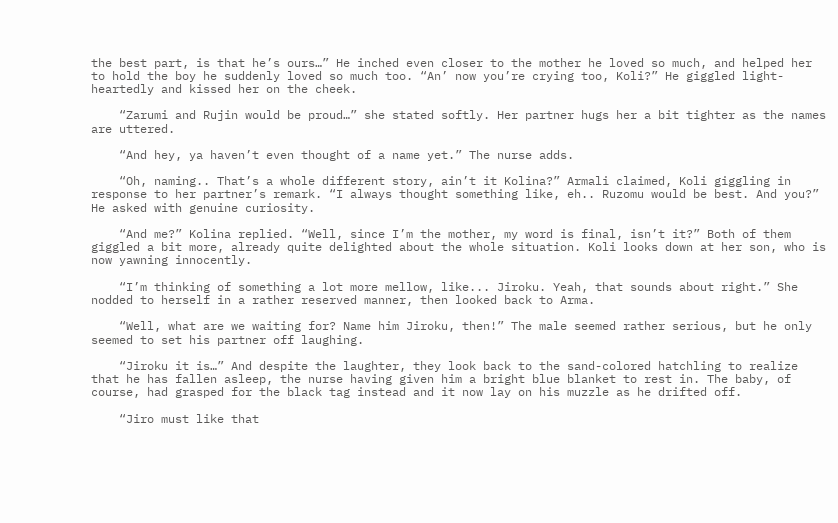the best part, is that he’s ours…” He inched even closer to the mother he loved so much, and helped her to hold the boy he suddenly loved so much too. “An’ now you’re crying too, Koli?” He giggled light-heartedly and kissed her on the cheek.

    “Zarumi and Rujin would be proud…” she stated softly. Her partner hugs her a bit tighter as the names are uttered.

    “And hey, ya haven’t even thought of a name yet.” The nurse adds.

    “Oh, naming.. That’s a whole different story, ain’t it Kolina?” Armali claimed, Koli giggling in response to her partner’s remark. “I always thought something like, eh.. Ruzomu would be best. And you?” He asked with genuine curiosity.

    “And me?” Kolina replied. “Well, since I’m the mother, my word is final, isn’t it?” Both of them giggled a bit more, already quite delighted about the whole situation. Koli looks down at her son, who is now yawning innocently.

    “I’m thinking of something a lot more mellow, like... Jiroku. Yeah, that sounds about right.” She nodded to herself in a rather reserved manner, then looked back to Arma.

    “Well, what are we waiting for? Name him Jiroku, then!” The male seemed rather serious, but he only seemed to set his partner off laughing.

    “Jiroku it is…” And despite the laughter, they look back to the sand-colored hatchling to realize that he has fallen asleep, the nurse having given him a bright blue blanket to rest in. The baby, of course, had grasped for the black tag instead and it now lay on his muzzle as he drifted off.

    “Jiro must like that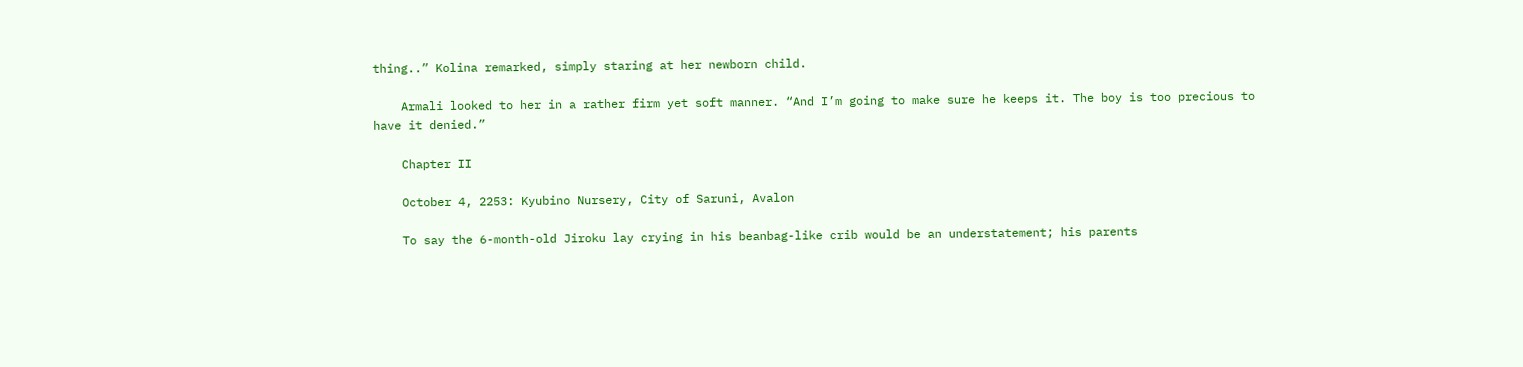thing..” Kolina remarked, simply staring at her newborn child.

    Armali looked to her in a rather firm yet soft manner. “And I’m going to make sure he keeps it. The boy is too precious to have it denied.”

    Chapter II

    October 4, 2253: Kyubino Nursery, City of Saruni, Avalon

    To say the 6-month-old Jiroku lay crying in his beanbag-like crib would be an understatement; his parents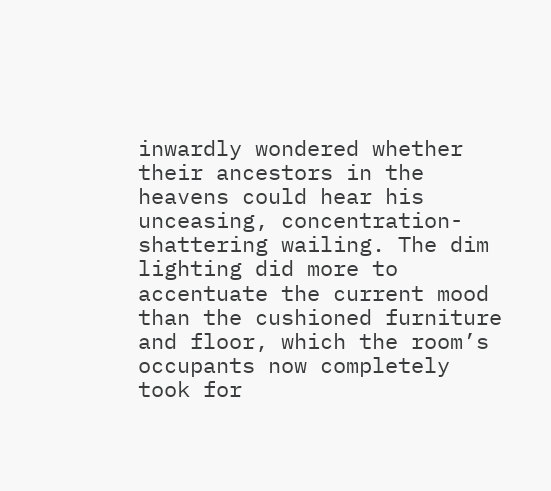inwardly wondered whether their ancestors in the heavens could hear his unceasing, concentration-shattering wailing. The dim lighting did more to accentuate the current mood than the cushioned furniture and floor, which the room’s occupants now completely took for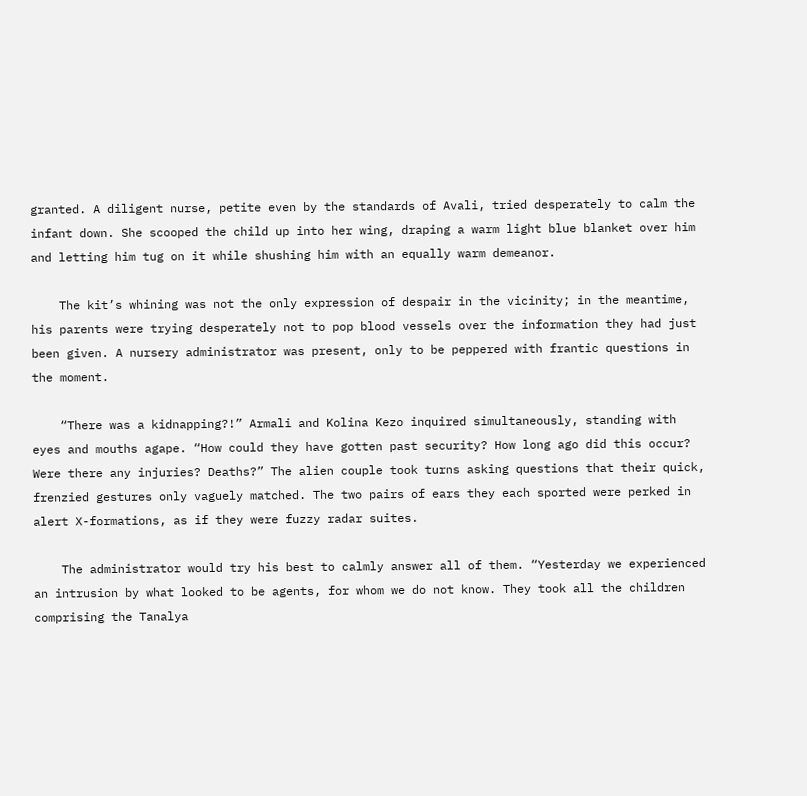granted. A diligent nurse, petite even by the standards of Avali, tried desperately to calm the infant down. She scooped the child up into her wing, draping a warm light blue blanket over him and letting him tug on it while shushing him with an equally warm demeanor.

    The kit’s whining was not the only expression of despair in the vicinity; in the meantime, his parents were trying desperately not to pop blood vessels over the information they had just been given. A nursery administrator was present, only to be peppered with frantic questions in the moment.

    “There was a kidnapping?!” Armali and Kolina Kezo inquired simultaneously, standing with eyes and mouths agape. “How could they have gotten past security? How long ago did this occur? Were there any injuries? Deaths?” The alien couple took turns asking questions that their quick, frenzied gestures only vaguely matched. The two pairs of ears they each sported were perked in alert X-formations, as if they were fuzzy radar suites.

    The administrator would try his best to calmly answer all of them. “Yesterday we experienced an intrusion by what looked to be agents, for whom we do not know. They took all the children comprising the Tanalya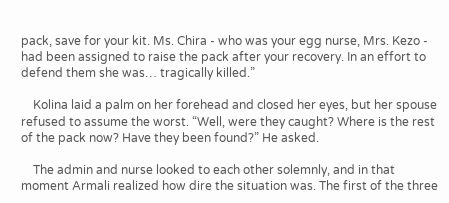pack, save for your kit. Ms. Chira - who was your egg nurse, Mrs. Kezo - had been assigned to raise the pack after your recovery. In an effort to defend them she was… tragically killed.”

    Kolina laid a palm on her forehead and closed her eyes, but her spouse refused to assume the worst. “Well, were they caught? Where is the rest of the pack now? Have they been found?” He asked.

    The admin and nurse looked to each other solemnly, and in that moment Armali realized how dire the situation was. The first of the three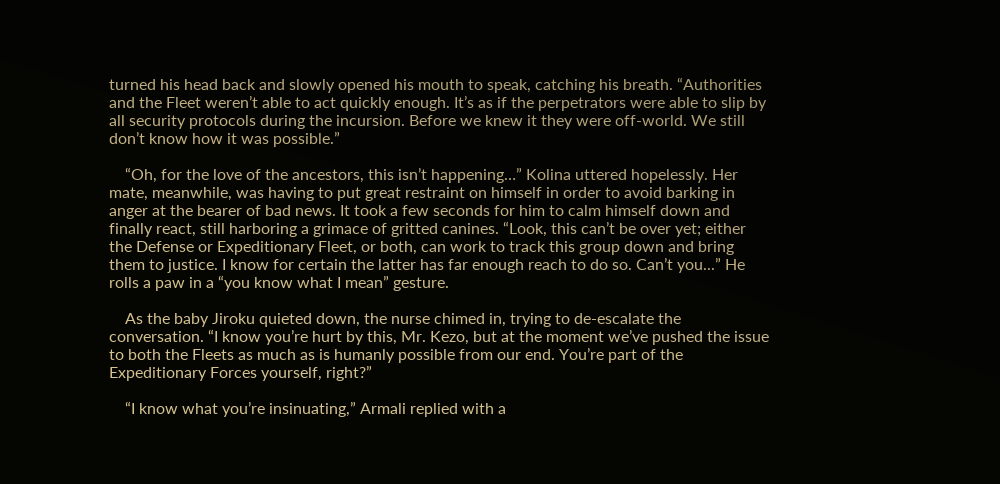turned his head back and slowly opened his mouth to speak, catching his breath. “Authorities and the Fleet weren’t able to act quickly enough. It’s as if the perpetrators were able to slip by all security protocols during the incursion. Before we knew it they were off-world. We still don’t know how it was possible.”

    “Oh, for the love of the ancestors, this isn’t happening…” Kolina uttered hopelessly. Her mate, meanwhile, was having to put great restraint on himself in order to avoid barking in anger at the bearer of bad news. It took a few seconds for him to calm himself down and finally react, still harboring a grimace of gritted canines. “Look, this can’t be over yet; either the Defense or Expeditionary Fleet, or both, can work to track this group down and bring them to justice. I know for certain the latter has far enough reach to do so. Can’t you...” He rolls a paw in a “you know what I mean” gesture.

    As the baby Jiroku quieted down, the nurse chimed in, trying to de-escalate the conversation. “I know you’re hurt by this, Mr. Kezo, but at the moment we’ve pushed the issue to both the Fleets as much as is humanly possible from our end. You’re part of the Expeditionary Forces yourself, right?”

    “I know what you’re insinuating,” Armali replied with a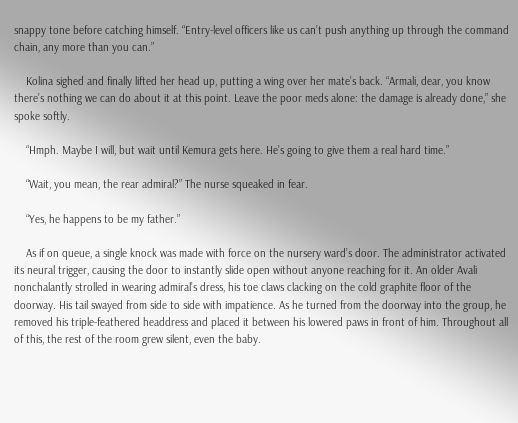snappy tone before catching himself. “Entry-level officers like us can’t push anything up through the command chain, any more than you can.”

    Kolina sighed and finally lifted her head up, putting a wing over her mate’s back. “Armali, dear, you know there’s nothing we can do about it at this point. Leave the poor meds alone: the damage is already done,” she spoke softly.

    “Hmph. Maybe I will, but wait until Kemura gets here. He’s going to give them a real hard time.”

    “Wait, you mean, the rear admiral?” The nurse squeaked in fear.

    “Yes, he happens to be my father.”

    As if on queue, a single knock was made with force on the nursery ward’s door. The administrator activated its neural trigger, causing the door to instantly slide open without anyone reaching for it. An older Avali nonchalantly strolled in wearing admiral’s dress, his toe claws clacking on the cold graphite floor of the doorway. His tail swayed from side to side with impatience. As he turned from the doorway into the group, he removed his triple-feathered headdress and placed it between his lowered paws in front of him. Throughout all of this, the rest of the room grew silent, even the baby.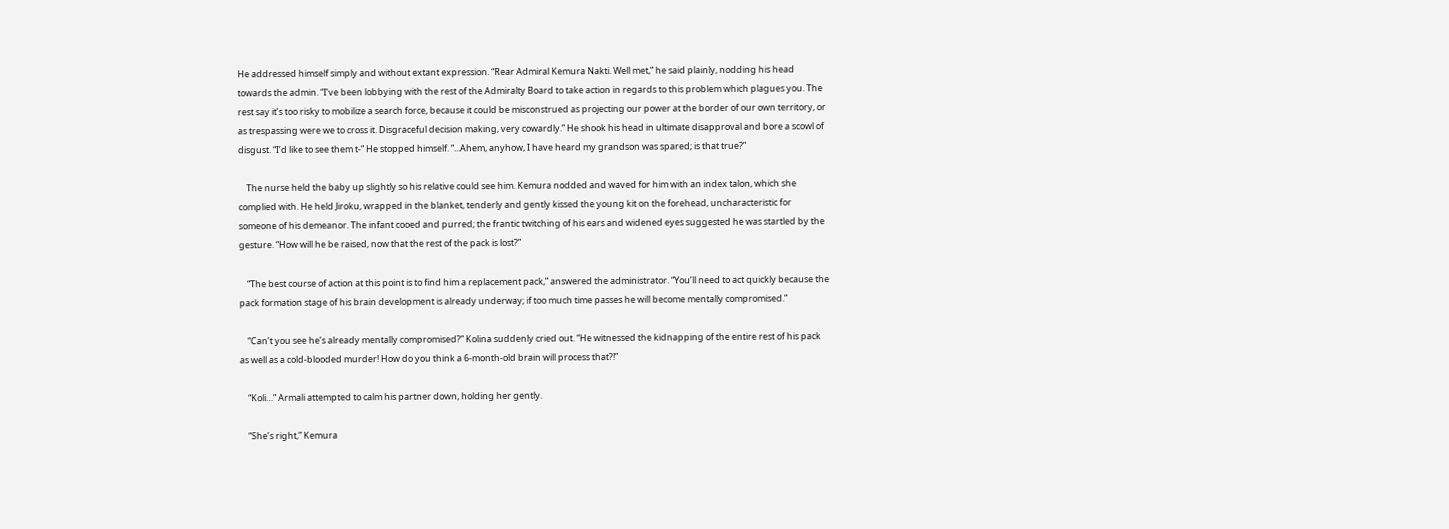He addressed himself simply and without extant expression. “Rear Admiral Kemura Nakti. Well met,” he said plainly, nodding his head towards the admin. “I’ve been lobbying with the rest of the Admiralty Board to take action in regards to this problem which plagues you. The rest say it’s too risky to mobilize a search force, because it could be misconstrued as projecting our power at the border of our own territory, or as trespassing were we to cross it. Disgraceful decision making, very cowardly.” He shook his head in ultimate disapproval and bore a scowl of disgust. “I’d like to see them t-” He stopped himself. “...Ahem, anyhow, I have heard my grandson was spared; is that true?”

    The nurse held the baby up slightly so his relative could see him. Kemura nodded and waved for him with an index talon, which she complied with. He held Jiroku, wrapped in the blanket, tenderly and gently kissed the young kit on the forehead, uncharacteristic for someone of his demeanor. The infant cooed and purred; the frantic twitching of his ears and widened eyes suggested he was startled by the gesture. “How will he be raised, now that the rest of the pack is lost?”

    “The best course of action at this point is to find him a replacement pack,” answered the administrator. “You’ll need to act quickly because the pack formation stage of his brain development is already underway; if too much time passes he will become mentally compromised.”

    “Can’t you see he’s already mentally compromised?” Kolina suddenly cried out. “He witnessed the kidnapping of the entire rest of his pack as well as a cold-blooded murder! How do you think a 6-month-old brain will process that?!”

    “Koli…” Armali attempted to calm his partner down, holding her gently.

    “She’s right,” Kemura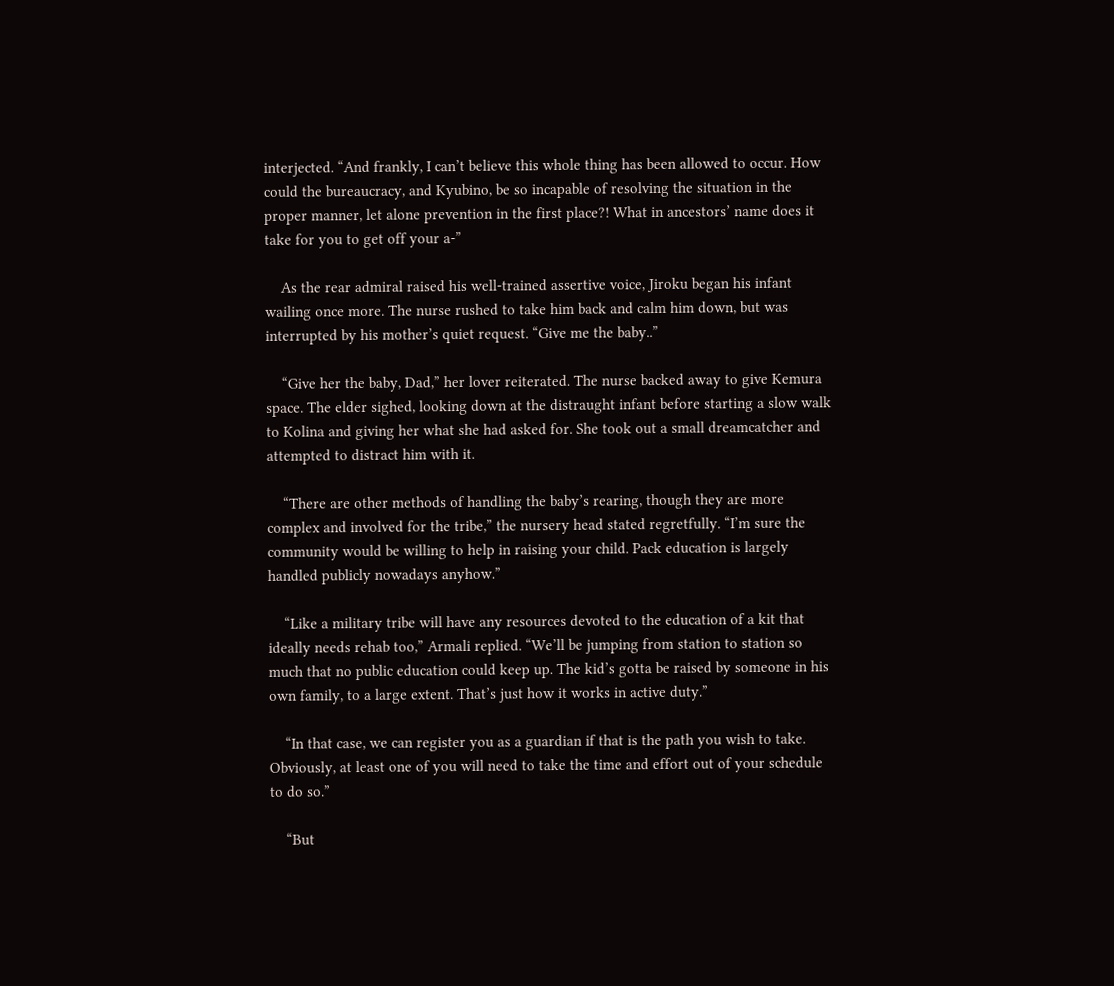interjected. “And frankly, I can’t believe this whole thing has been allowed to occur. How could the bureaucracy, and Kyubino, be so incapable of resolving the situation in the proper manner, let alone prevention in the first place?! What in ancestors’ name does it take for you to get off your a-”

    As the rear admiral raised his well-trained assertive voice, Jiroku began his infant wailing once more. The nurse rushed to take him back and calm him down, but was interrupted by his mother’s quiet request. “Give me the baby..”

    “Give her the baby, Dad,” her lover reiterated. The nurse backed away to give Kemura space. The elder sighed, looking down at the distraught infant before starting a slow walk to Kolina and giving her what she had asked for. She took out a small dreamcatcher and attempted to distract him with it.

    “There are other methods of handling the baby’s rearing, though they are more complex and involved for the tribe,” the nursery head stated regretfully. “I’m sure the community would be willing to help in raising your child. Pack education is largely handled publicly nowadays anyhow.”

    “Like a military tribe will have any resources devoted to the education of a kit that ideally needs rehab too,” Armali replied. “We’ll be jumping from station to station so much that no public education could keep up. The kid’s gotta be raised by someone in his own family, to a large extent. That’s just how it works in active duty.”

    “In that case, we can register you as a guardian if that is the path you wish to take. Obviously, at least one of you will need to take the time and effort out of your schedule to do so.”

    “But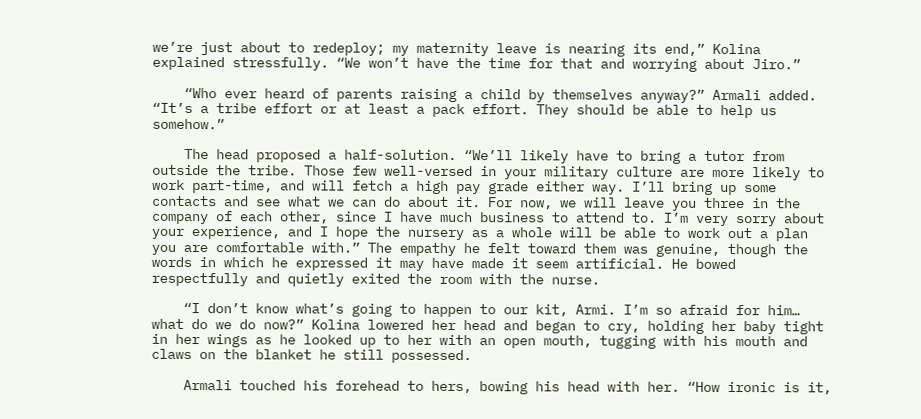we’re just about to redeploy; my maternity leave is nearing its end,” Kolina explained stressfully. “We won’t have the time for that and worrying about Jiro.”

    “Who ever heard of parents raising a child by themselves anyway?” Armali added. “It’s a tribe effort or at least a pack effort. They should be able to help us somehow.”

    The head proposed a half-solution. “We’ll likely have to bring a tutor from outside the tribe. Those few well-versed in your military culture are more likely to work part-time, and will fetch a high pay grade either way. I’ll bring up some contacts and see what we can do about it. For now, we will leave you three in the company of each other, since I have much business to attend to. I’m very sorry about your experience, and I hope the nursery as a whole will be able to work out a plan you are comfortable with.” The empathy he felt toward them was genuine, though the words in which he expressed it may have made it seem artificial. He bowed respectfully and quietly exited the room with the nurse.

    “I don’t know what’s going to happen to our kit, Armi. I’m so afraid for him… what do we do now?” Kolina lowered her head and began to cry, holding her baby tight in her wings as he looked up to her with an open mouth, tugging with his mouth and claws on the blanket he still possessed.

    Armali touched his forehead to hers, bowing his head with her. “How ironic is it,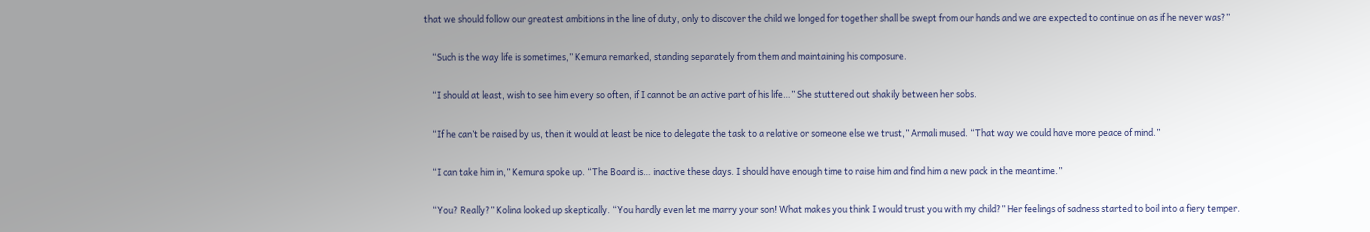that we should follow our greatest ambitions in the line of duty, only to discover the child we longed for together shall be swept from our hands and we are expected to continue on as if he never was?”

    “Such is the way life is sometimes,” Kemura remarked, standing separately from them and maintaining his composure.

    “I should at least, wish to see him every so often, if I cannot be an active part of his life…” She stuttered out shakily between her sobs.

    “If he can’t be raised by us, then it would at least be nice to delegate the task to a relative or someone else we trust,” Armali mused. “That way we could have more peace of mind.”

    “I can take him in,” Kemura spoke up. “The Board is… inactive these days. I should have enough time to raise him and find him a new pack in the meantime.”

    “You? Really?” Kolina looked up skeptically. “You hardly even let me marry your son! What makes you think I would trust you with my child?” Her feelings of sadness started to boil into a fiery temper.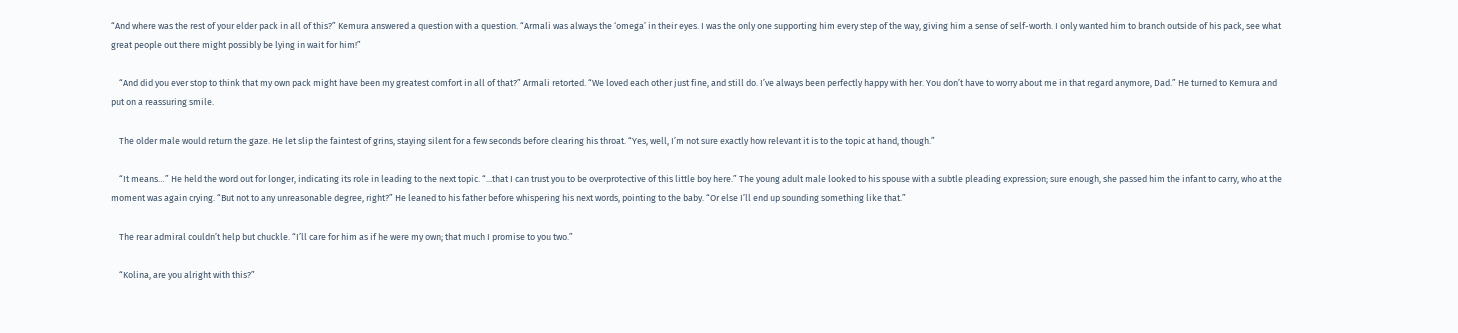“And where was the rest of your elder pack in all of this?” Kemura answered a question with a question. “Armali was always the ‘omega’ in their eyes. I was the only one supporting him every step of the way, giving him a sense of self-worth. I only wanted him to branch outside of his pack, see what great people out there might possibly be lying in wait for him!”

    “And did you ever stop to think that my own pack might have been my greatest comfort in all of that?” Armali retorted. “We loved each other just fine, and still do. I’ve always been perfectly happy with her. You don’t have to worry about me in that regard anymore, Dad.” He turned to Kemura and put on a reassuring smile.

    The older male would return the gaze. He let slip the faintest of grins, staying silent for a few seconds before clearing his throat. “Yes, well, I’m not sure exactly how relevant it is to the topic at hand, though.”

    “It means…” He held the word out for longer, indicating its role in leading to the next topic. “...that I can trust you to be overprotective of this little boy here.” The young adult male looked to his spouse with a subtle pleading expression; sure enough, she passed him the infant to carry, who at the moment was again crying. “But not to any unreasonable degree, right?” He leaned to his father before whispering his next words, pointing to the baby. “Or else I’ll end up sounding something like that.”

    The rear admiral couldn’t help but chuckle. “I’ll care for him as if he were my own; that much I promise to you two.”

    “Kolina, are you alright with this?”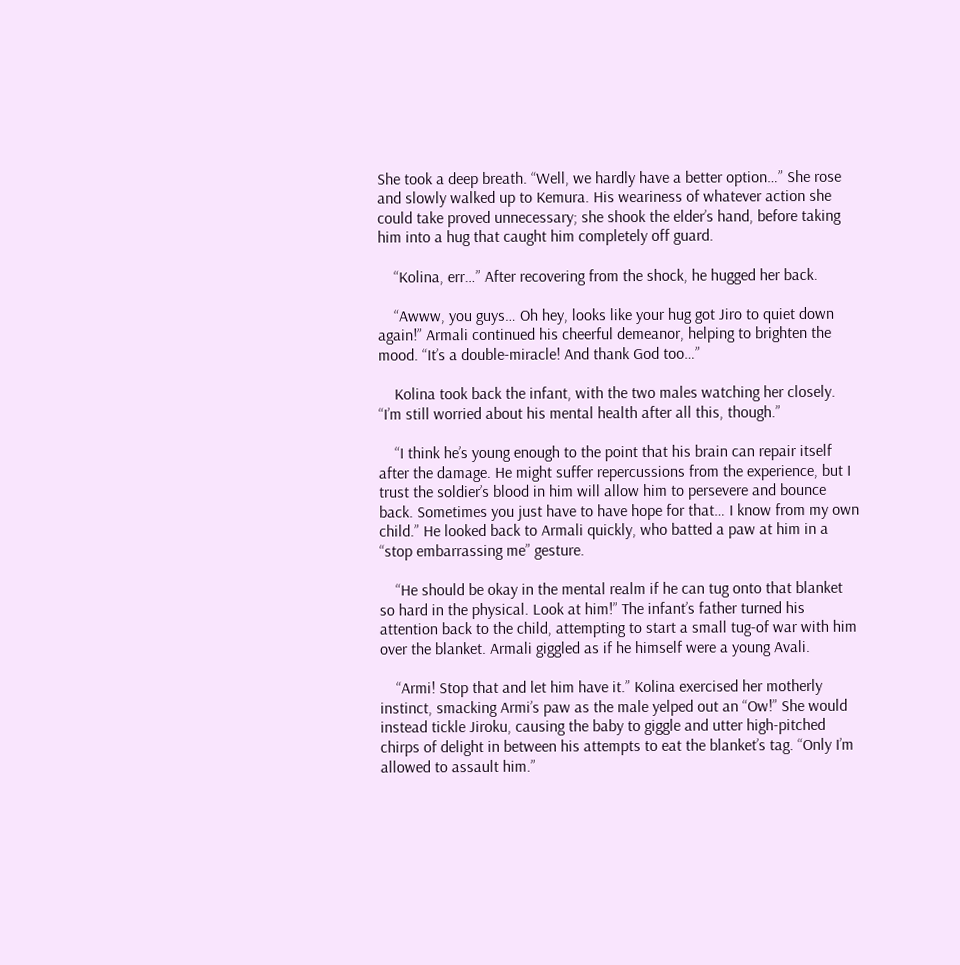She took a deep breath. “Well, we hardly have a better option…” She rose and slowly walked up to Kemura. His weariness of whatever action she could take proved unnecessary; she shook the elder’s hand, before taking him into a hug that caught him completely off guard.

    “Kolina, err…” After recovering from the shock, he hugged her back.

    “Awww, you guys… Oh hey, looks like your hug got Jiro to quiet down again!” Armali continued his cheerful demeanor, helping to brighten the mood. “It’s a double-miracle! And thank God too…”

    Kolina took back the infant, with the two males watching her closely. “I’m still worried about his mental health after all this, though.”

    “I think he’s young enough to the point that his brain can repair itself after the damage. He might suffer repercussions from the experience, but I trust the soldier’s blood in him will allow him to persevere and bounce back. Sometimes you just have to have hope for that… I know from my own child.” He looked back to Armali quickly, who batted a paw at him in a “stop embarrassing me” gesture.

    “He should be okay in the mental realm if he can tug onto that blanket so hard in the physical. Look at him!” The infant’s father turned his attention back to the child, attempting to start a small tug-of war with him over the blanket. Armali giggled as if he himself were a young Avali.

    “Armi! Stop that and let him have it.” Kolina exercised her motherly instinct, smacking Armi’s paw as the male yelped out an “Ow!” She would instead tickle Jiroku, causing the baby to giggle and utter high-pitched chirps of delight in between his attempts to eat the blanket’s tag. “Only I’m allowed to assault him.”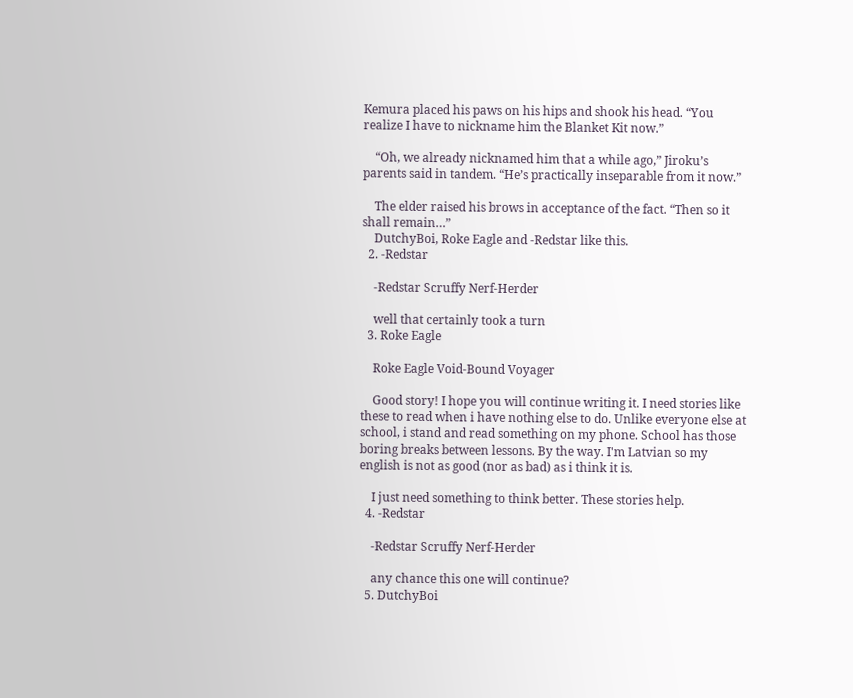Kemura placed his paws on his hips and shook his head. “You realize I have to nickname him the Blanket Kit now.”

    “Oh, we already nicknamed him that a while ago,” Jiroku’s parents said in tandem. “He’s practically inseparable from it now.”

    The elder raised his brows in acceptance of the fact. “Then so it shall remain…”
    DutchyBoi, Roke Eagle and -Redstar like this.
  2. -Redstar

    -Redstar Scruffy Nerf-Herder

    well that certainly took a turn
  3. Roke Eagle

    Roke Eagle Void-Bound Voyager

    Good story! I hope you will continue writing it. I need stories like these to read when i have nothing else to do. Unlike everyone else at school, i stand and read something on my phone. School has those boring breaks between lessons. By the way. I'm Latvian so my english is not as good (nor as bad) as i think it is.

    I just need something to think better. These stories help.
  4. -Redstar

    -Redstar Scruffy Nerf-Herder

    any chance this one will continue?
  5. DutchyBoi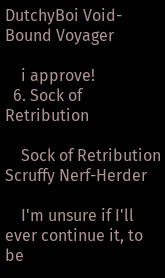DutchyBoi Void-Bound Voyager

    i approve!
  6. Sock of Retribution

    Sock of Retribution Scruffy Nerf-Herder

    I'm unsure if I'll ever continue it, to be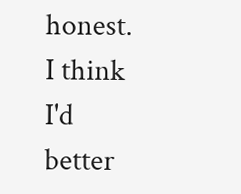honest. I think I'd better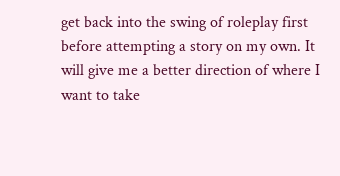get back into the swing of roleplay first before attempting a story on my own. It will give me a better direction of where I want to take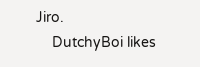Jiro.
    DutchyBoi likes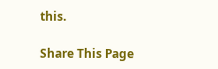this.

Share This Page